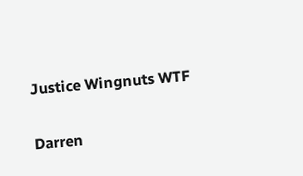Justice Wingnuts WTF

Darren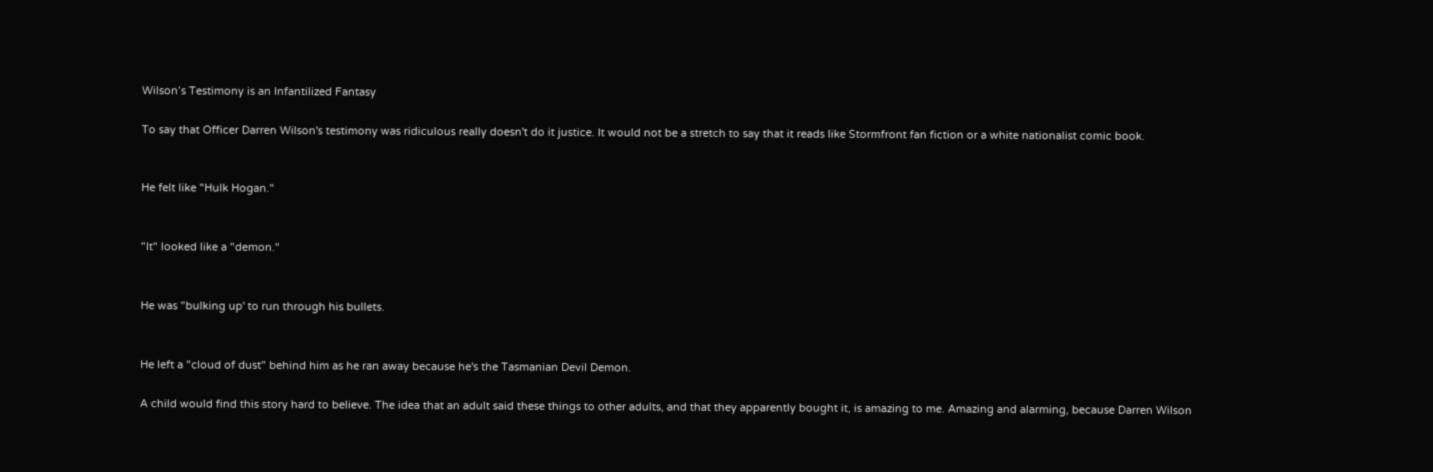Wilson’s Testimony is an Infantilized Fantasy

To say that Officer Darren Wilson's testimony was ridiculous really doesn't do it justice. It would not be a stretch to say that it reads like Stormfront fan fiction or a white nationalist comic book.


He felt like "Hulk Hogan."


"It" looked like a "demon."


He was "bulking up' to run through his bullets.


He left a "cloud of dust" behind him as he ran away because he's the Tasmanian Devil Demon.

A child would find this story hard to believe. The idea that an adult said these things to other adults, and that they apparently bought it, is amazing to me. Amazing and alarming, because Darren Wilson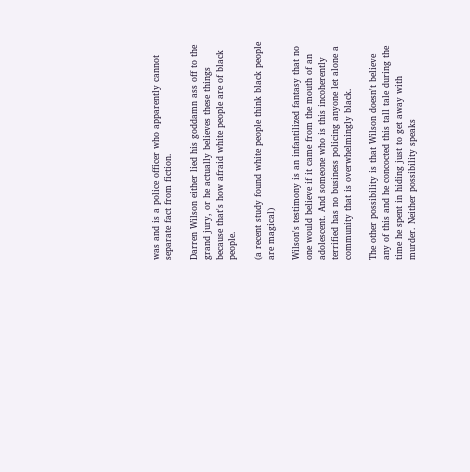was and is a police officer who apparently cannot separate fact from fiction.

Darren Wilson either lied his goddamn ass off to the grand jury, or he actually believes these things because that's how afraid white people are of black people.

(a recent study found white people think black people are magical)

Wilson's testimony is an infantilized fantasy that no one would believe if it came from the mouth of an adolescent. And someone who is this incoherently terrified has no business policing anyone let alone a community that is overwhelmingly black.

The other possibility is that Wilson doesn't believe any of this and he concocted this tall tale during the time he spent in hiding just to get away with murder. Neither possibility speaks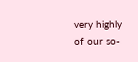very highly of our so-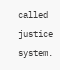called justice system.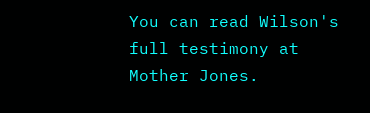You can read Wilson's full testimony at Mother Jones.